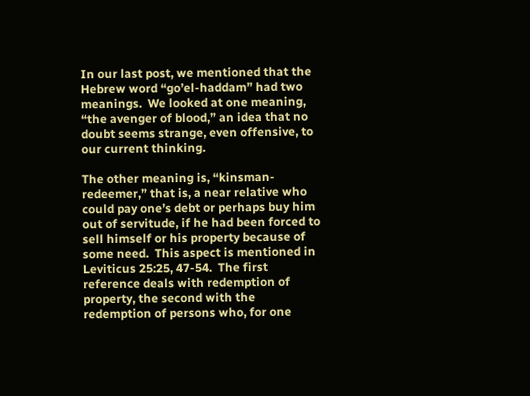In our last post, we mentioned that the Hebrew word “go’el-haddam” had two meanings.  We looked at one meaning, “the avenger of blood,” an idea that no doubt seems strange, even offensive, to our current thinking.

The other meaning is, “kinsman-redeemer,” that is, a near relative who could pay one’s debt or perhaps buy him out of servitude, if he had been forced to sell himself or his property because of some need.  This aspect is mentioned in Leviticus 25:25, 47-54.  The first reference deals with redemption of property, the second with the redemption of persons who, for one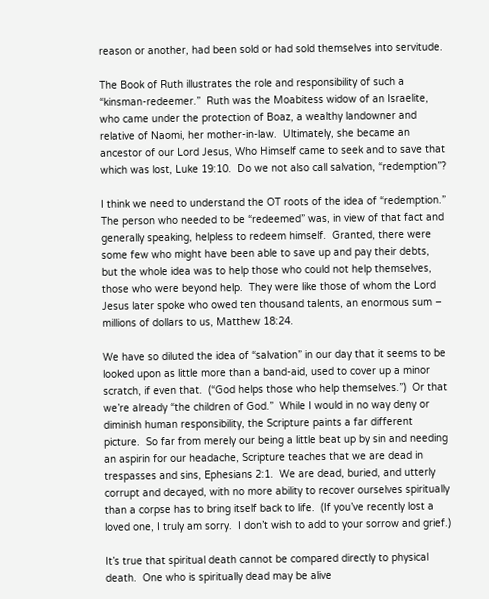reason or another, had been sold or had sold themselves into servitude.

The Book of Ruth illustrates the role and responsibility of such a “kinsman-redeemer.”  Ruth was the Moabitess widow of an Israelite, who came under the protection of Boaz, a wealthy landowner and relative of Naomi, her mother-in-law.  Ultimately, she became an ancestor of our Lord Jesus, Who Himself came to seek and to save that which was lost, Luke 19:10.  Do we not also call salvation, “redemption”?

I think we need to understand the OT roots of the idea of “redemption.”  The person who needed to be “redeemed” was, in view of that fact and generally speaking, helpless to redeem himself.  Granted, there were some few who might have been able to save up and pay their debts, but the whole idea was to help those who could not help themselves, those who were beyond help.  They were like those of whom the Lord Jesus later spoke who owed ten thousand talents, an enormous sum – millions of dollars to us, Matthew 18:24.

We have so diluted the idea of “salvation” in our day that it seems to be looked upon as little more than a band-aid, used to cover up a minor scratch, if even that.  (“God helps those who help themselves.”)  Or that we’re already “the children of God.”  While I would in no way deny or diminish human responsibility, the Scripture paints a far different picture.  So far from merely our being a little beat up by sin and needing an aspirin for our headache, Scripture teaches that we are dead in trespasses and sins, Ephesians 2:1.  We are dead, buried, and utterly corrupt and decayed, with no more ability to recover ourselves spiritually than a corpse has to bring itself back to life.  (If you’ve recently lost a loved one, I truly am sorry.  I don’t wish to add to your sorrow and grief.)

It’s true that spiritual death cannot be compared directly to physical death.  One who is spiritually dead may be alive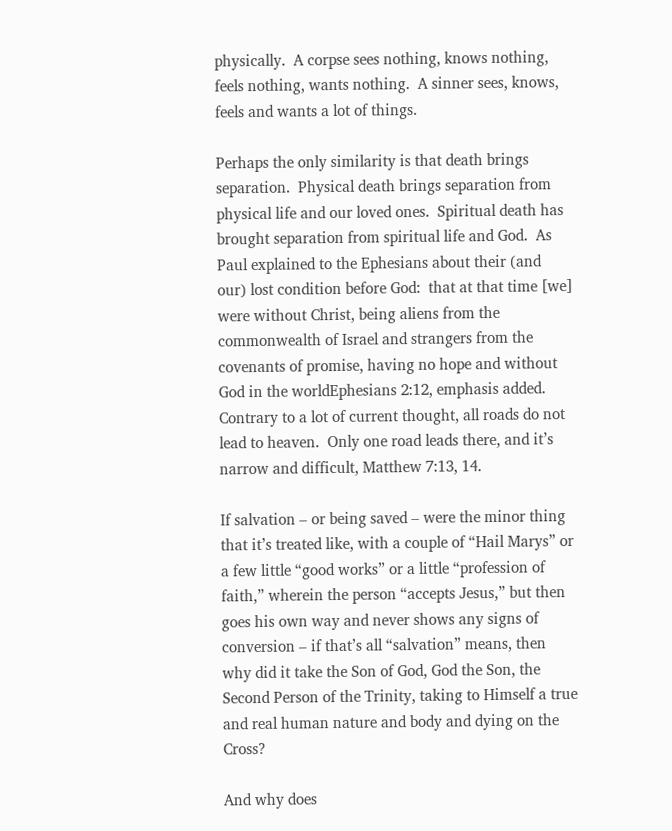physically.  A corpse sees nothing, knows nothing, feels nothing, wants nothing.  A sinner sees, knows, feels and wants a lot of things.

Perhaps the only similarity is that death brings separation.  Physical death brings separation from physical life and our loved ones.  Spiritual death has brought separation from spiritual life and God.  As Paul explained to the Ephesians about their (and our) lost condition before God:  that at that time [we] were without Christ, being aliens from the commonwealth of Israel and strangers from the covenants of promise, having no hope and without God in the worldEphesians 2:12, emphasis added.  Contrary to a lot of current thought, all roads do not lead to heaven.  Only one road leads there, and it’s narrow and difficult, Matthew 7:13, 14.

If salvation – or being saved – were the minor thing that it’s treated like, with a couple of “Hail Marys” or a few little “good works” or a little “profession of faith,” wherein the person “accepts Jesus,” but then goes his own way and never shows any signs of conversion – if that’s all “salvation” means, then why did it take the Son of God, God the Son, the Second Person of the Trinity, taking to Himself a true and real human nature and body and dying on the Cross?

And why does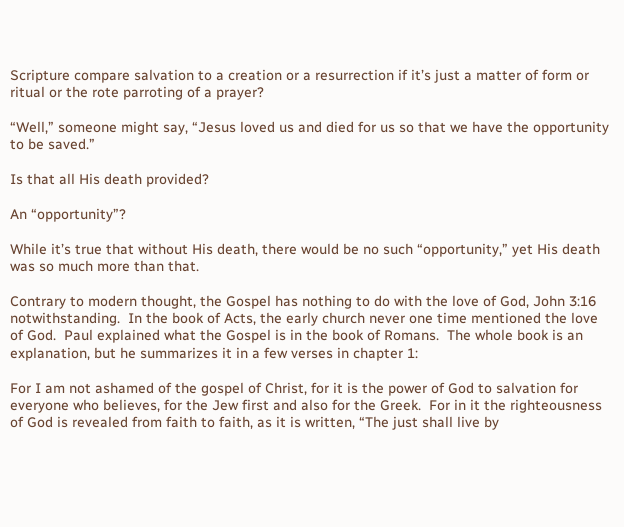Scripture compare salvation to a creation or a resurrection if it’s just a matter of form or ritual or the rote parroting of a prayer?

“Well,” someone might say, “Jesus loved us and died for us so that we have the opportunity to be saved.”

Is that all His death provided?

An “opportunity”?

While it’s true that without His death, there would be no such “opportunity,” yet His death was so much more than that.

Contrary to modern thought, the Gospel has nothing to do with the love of God, John 3:16 notwithstanding.  In the book of Acts, the early church never one time mentioned the love of God.  Paul explained what the Gospel is in the book of Romans.  The whole book is an explanation, but he summarizes it in a few verses in chapter 1:

For I am not ashamed of the gospel of Christ, for it is the power of God to salvation for everyone who believes, for the Jew first and also for the Greek.  For in it the righteousness of God is revealed from faith to faith, as it is written, “The just shall live by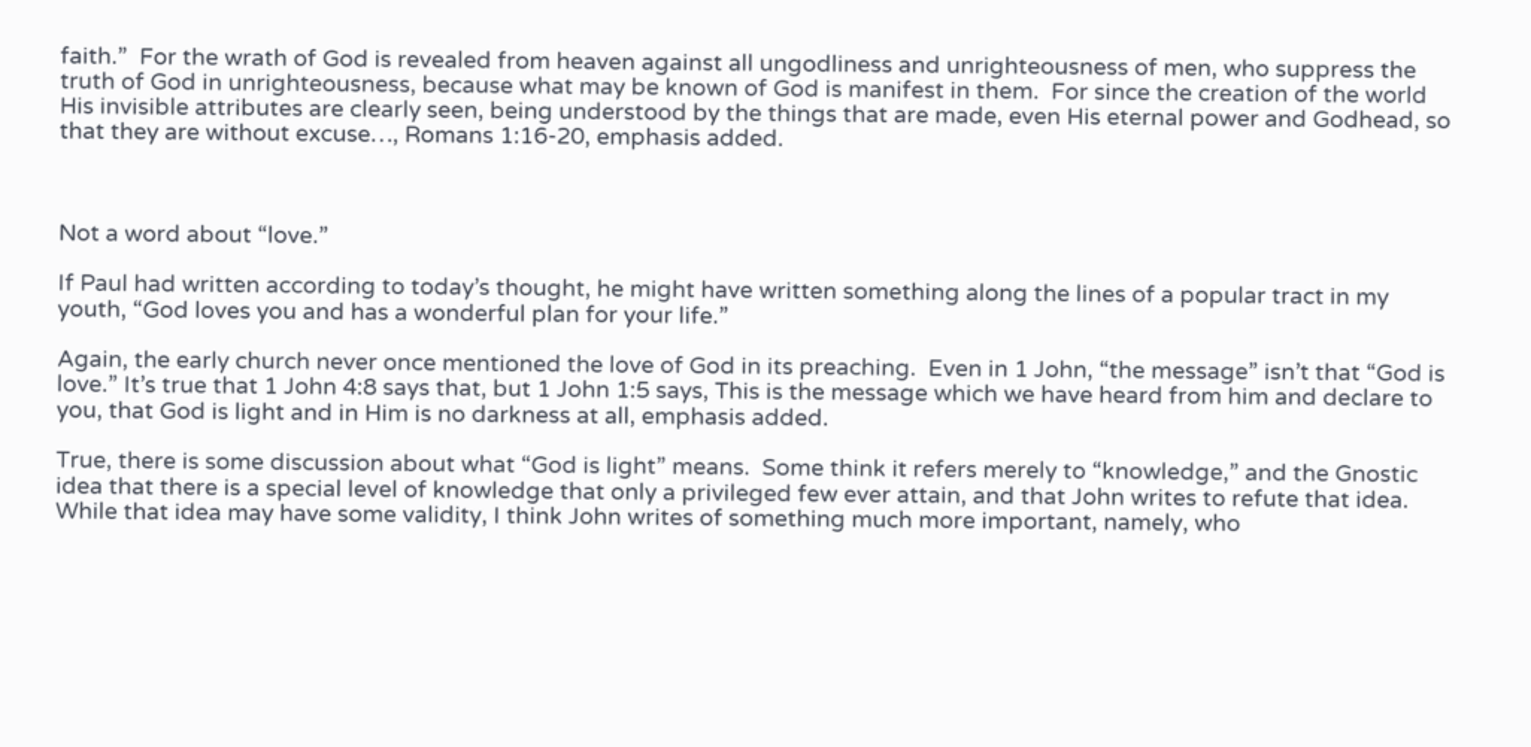faith.”  For the wrath of God is revealed from heaven against all ungodliness and unrighteousness of men, who suppress the truth of God in unrighteousness, because what may be known of God is manifest in them.  For since the creation of the world His invisible attributes are clearly seen, being understood by the things that are made, even His eternal power and Godhead, so that they are without excuse…, Romans 1:16-20, emphasis added.



Not a word about “love.”

If Paul had written according to today’s thought, he might have written something along the lines of a popular tract in my youth, “God loves you and has a wonderful plan for your life.”

Again, the early church never once mentioned the love of God in its preaching.  Even in 1 John, “the message” isn’t that “God is love.” It’s true that 1 John 4:8 says that, but 1 John 1:5 says, This is the message which we have heard from him and declare to you, that God is light and in Him is no darkness at all, emphasis added.

True, there is some discussion about what “God is light” means.  Some think it refers merely to “knowledge,” and the Gnostic idea that there is a special level of knowledge that only a privileged few ever attain, and that John writes to refute that idea.  While that idea may have some validity, I think John writes of something much more important, namely, who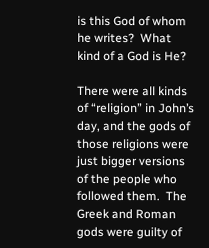is this God of whom he writes?  What kind of a God is He?

There were all kinds of “religion” in John’s day, and the gods of those religions were just bigger versions of the people who followed them.  The Greek and Roman gods were guilty of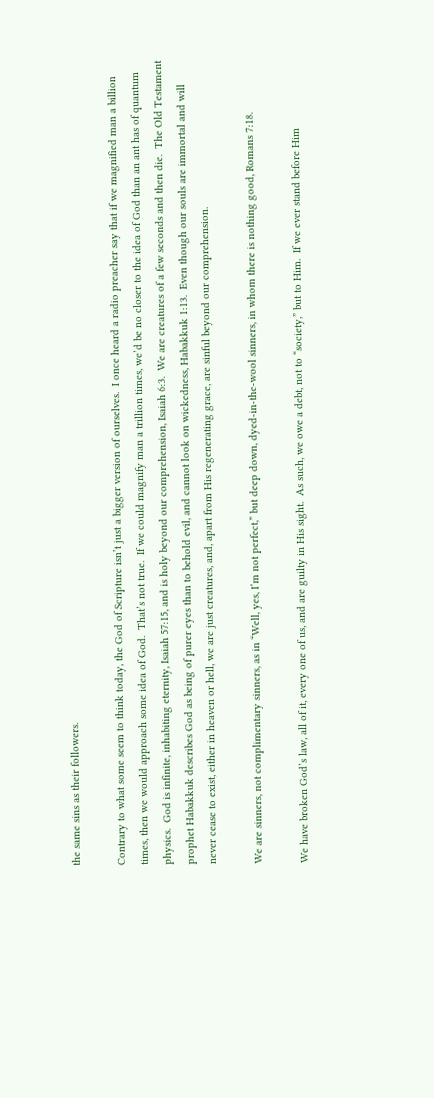the same sins as their followers.

Contrary to what some seem to think today, the God of Scripture isn’t just a bigger version of ourselves.  I once heard a radio preacher say that if we magnified man a billion times, then we would approach some idea of God.  That’s not true.  If we could magnify man a trillion times, we’d be no closer to the idea of God than an ant has of quantum physics.  God is infinite, inhabiting eternity, Isaiah 57:15, and is holy beyond our comprehension, Isaiah 6:3.  We are creatures of a few seconds and then die.  The Old Testament prophet Habakkuk describes God as being of purer eyes than to behold evil, and cannot look on wickedness, Habakkuk 1:13.  Even though our souls are immortal and will never cease to exist, either in heaven or hell, we are just creatures, and, apart from His regenerating grace, are sinful beyond our comprehension.

We are sinners, not complimentary sinners, as in “Well, yes, I’m not perfect,” but deep down, dyed-in-the-wool sinners, in whom there is nothing good, Romans 7:18.

We have broken God’s law, all of it, every one of us, and are guilty in His sight.  As such, we owe a debt, not to “society,” but to Him.  If we ever stand before Him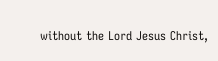without the Lord Jesus Christ,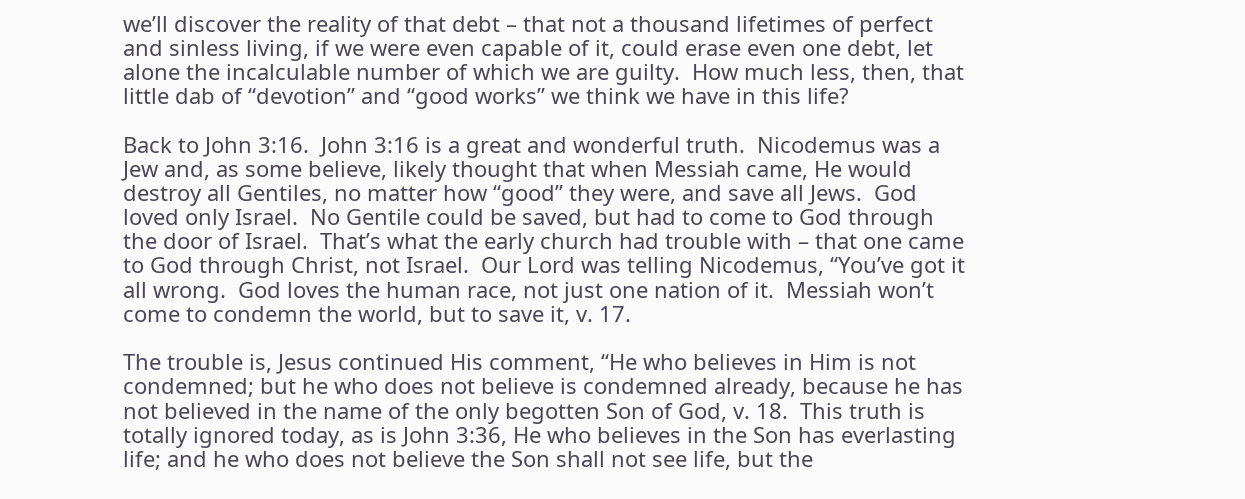we’ll discover the reality of that debt – that not a thousand lifetimes of perfect and sinless living, if we were even capable of it, could erase even one debt, let alone the incalculable number of which we are guilty.  How much less, then, that little dab of “devotion” and “good works” we think we have in this life?

Back to John 3:16.  John 3:16 is a great and wonderful truth.  Nicodemus was a Jew and, as some believe, likely thought that when Messiah came, He would destroy all Gentiles, no matter how “good” they were, and save all Jews.  God loved only Israel.  No Gentile could be saved, but had to come to God through the door of Israel.  That’s what the early church had trouble with – that one came to God through Christ, not Israel.  Our Lord was telling Nicodemus, “You’ve got it all wrong.  God loves the human race, not just one nation of it.  Messiah won’t come to condemn the world, but to save it, v. 17.

The trouble is, Jesus continued His comment, “He who believes in Him is not condemned; but he who does not believe is condemned already, because he has not believed in the name of the only begotten Son of God, v. 18.  This truth is totally ignored today, as is John 3:36, He who believes in the Son has everlasting life; and he who does not believe the Son shall not see life, but the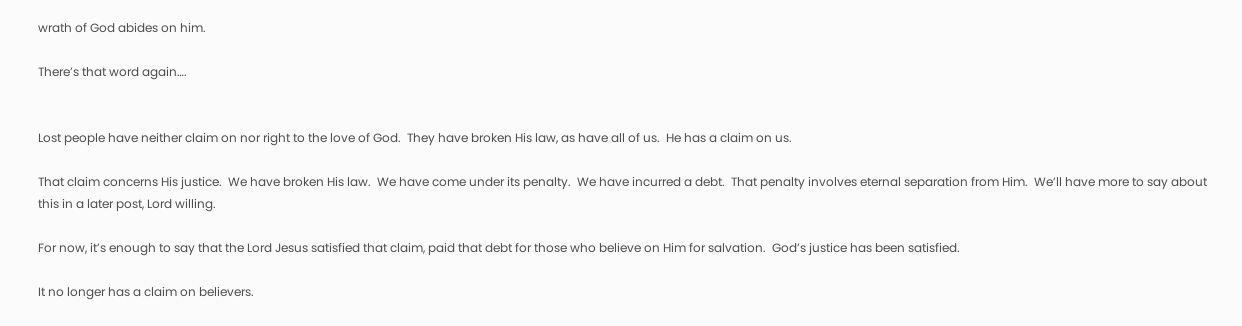wrath of God abides on him.

There’s that word again….


Lost people have neither claim on nor right to the love of God.  They have broken His law, as have all of us.  He has a claim on us.

That claim concerns His justice.  We have broken His law.  We have come under its penalty.  We have incurred a debt.  That penalty involves eternal separation from Him.  We’ll have more to say about this in a later post, Lord willing.

For now, it’s enough to say that the Lord Jesus satisfied that claim, paid that debt for those who believe on Him for salvation.  God’s justice has been satisfied.

It no longer has a claim on believers.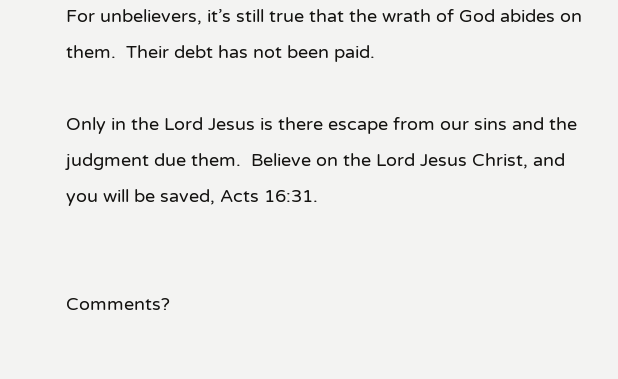For unbelievers, it’s still true that the wrath of God abides on them.  Their debt has not been paid.

Only in the Lord Jesus is there escape from our sins and the judgment due them.  Believe on the Lord Jesus Christ, and you will be saved, Acts 16:31.


Comments?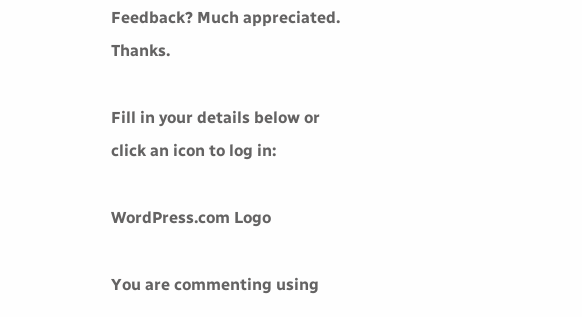Feedback? Much appreciated. Thanks.

Fill in your details below or click an icon to log in:

WordPress.com Logo

You are commenting using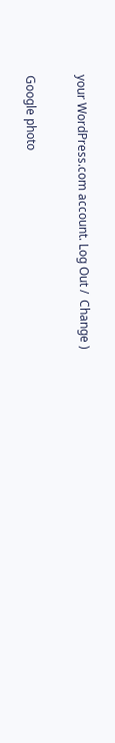your WordPress.com account. Log Out /  Change )

Google photo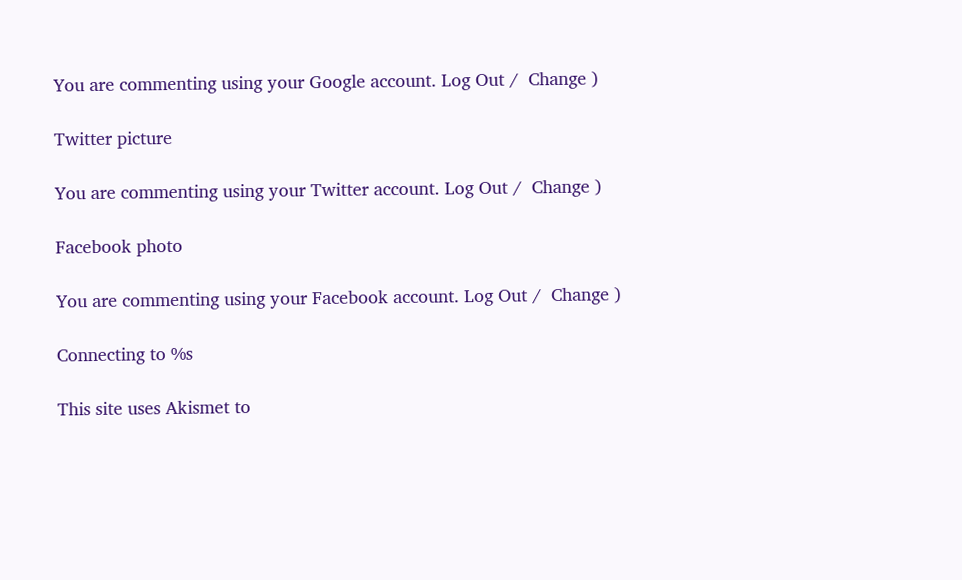You are commenting using your Google account. Log Out /  Change )

Twitter picture

You are commenting using your Twitter account. Log Out /  Change )

Facebook photo

You are commenting using your Facebook account. Log Out /  Change )

Connecting to %s

This site uses Akismet to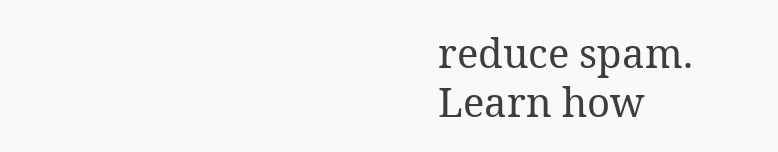reduce spam. Learn how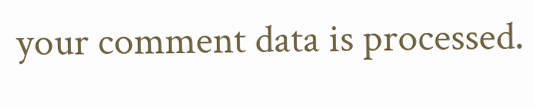your comment data is processed.